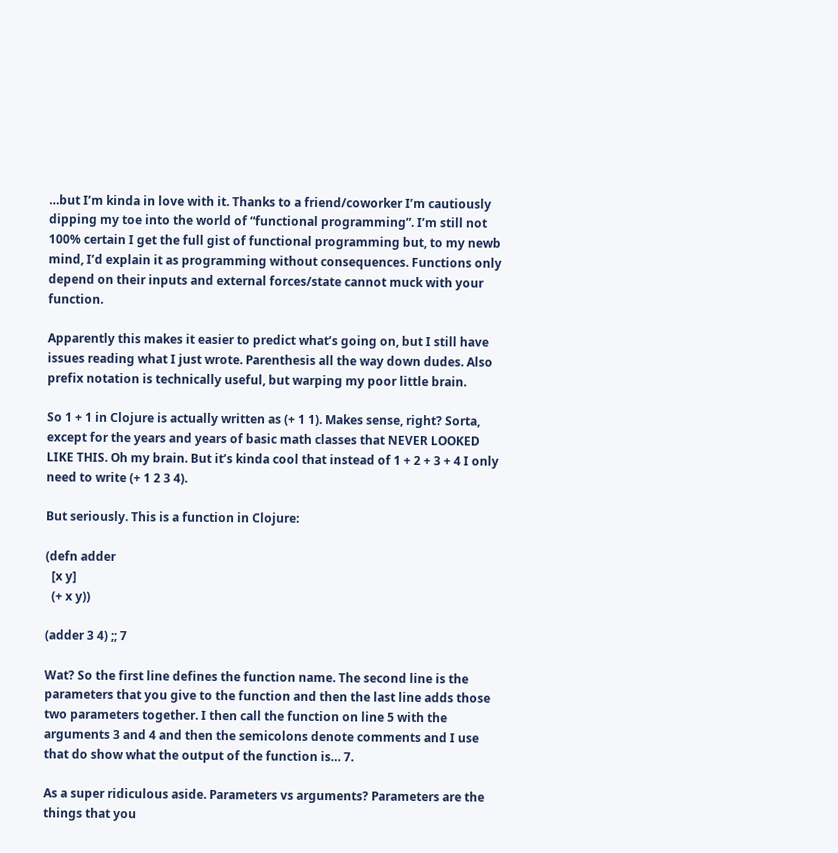…but I’m kinda in love with it. Thanks to a friend/coworker I’m cautiously dipping my toe into the world of “functional programming”. I’m still not 100% certain I get the full gist of functional programming but, to my newb mind, I’d explain it as programming without consequences. Functions only depend on their inputs and external forces/state cannot muck with your function.

Apparently this makes it easier to predict what’s going on, but I still have issues reading what I just wrote. Parenthesis all the way down dudes. Also prefix notation is technically useful, but warping my poor little brain.

So 1 + 1 in Clojure is actually written as (+ 1 1). Makes sense, right? Sorta, except for the years and years of basic math classes that NEVER LOOKED LIKE THIS. Oh my brain. But it’s kinda cool that instead of 1 + 2 + 3 + 4 I only need to write (+ 1 2 3 4).

But seriously. This is a function in Clojure:

(defn adder
  [x y]
  (+ x y))

(adder 3 4) ;; 7

Wat? So the first line defines the function name. The second line is the parameters that you give to the function and then the last line adds those two parameters together. I then call the function on line 5 with the arguments 3 and 4 and then the semicolons denote comments and I use that do show what the output of the function is… 7.

As a super ridiculous aside. Parameters vs arguments? Parameters are the things that you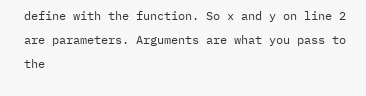define with the function. So x and y on line 2 are parameters. Arguments are what you pass to the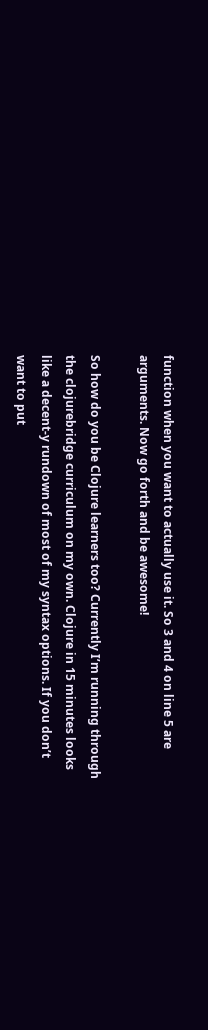function when you want to actually use it. So 3 and 4 on line 5 are arguments. Now go forth and be awesome!

So how do you be Clojure learners too? Currently I’m running through the clojurebridge curriculum on my own. Clojure in 15 minutes looks like a decent-y rundown of most of my syntax options. If you don’t want to put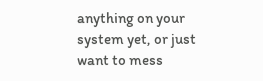anything on your system yet, or just want to mess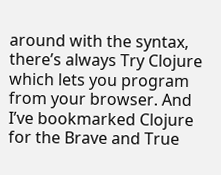around with the syntax, there’s always Try Clojure which lets you program from your browser. And I’ve bookmarked Clojure for the Brave and True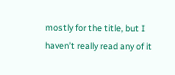mostly for the title, but I haven’t really read any of it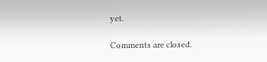yet.

Comments are closed.